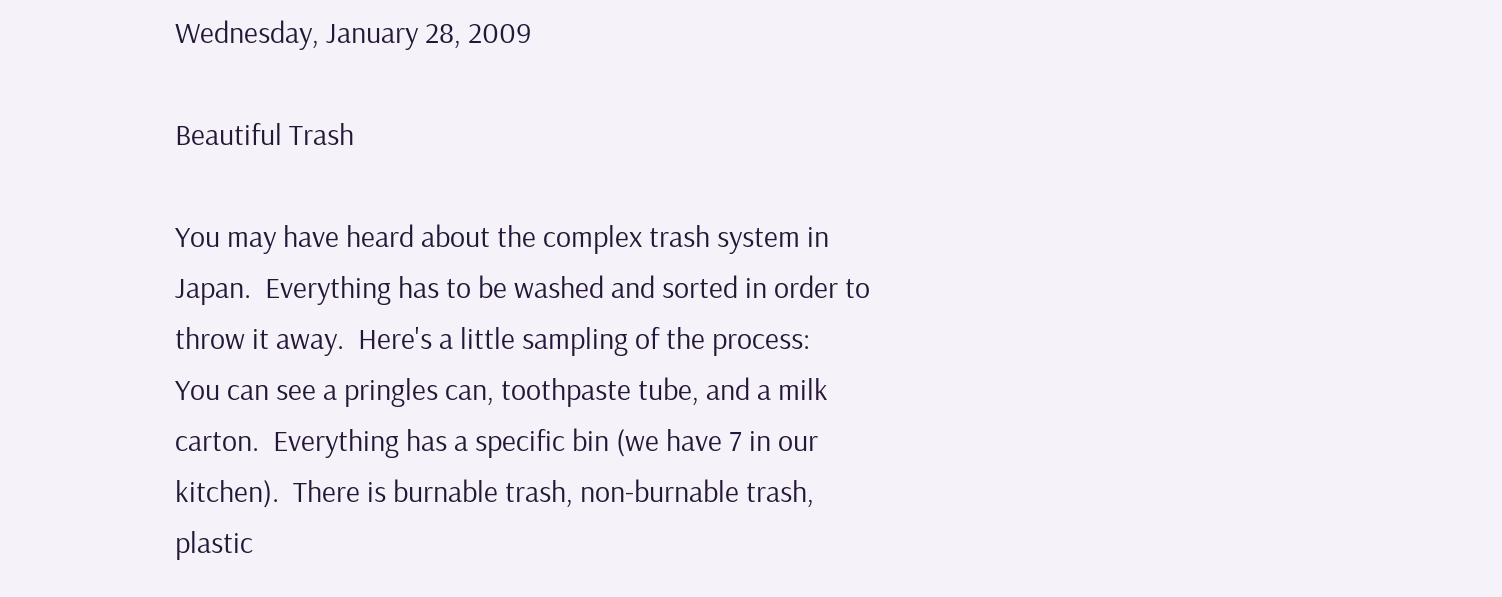Wednesday, January 28, 2009

Beautiful Trash

You may have heard about the complex trash system in Japan.  Everything has to be washed and sorted in order to throw it away.  Here's a little sampling of the process:
You can see a pringles can, toothpaste tube, and a milk carton.  Everything has a specific bin (we have 7 in our kitchen).  There is burnable trash, non-burnable trash, plastic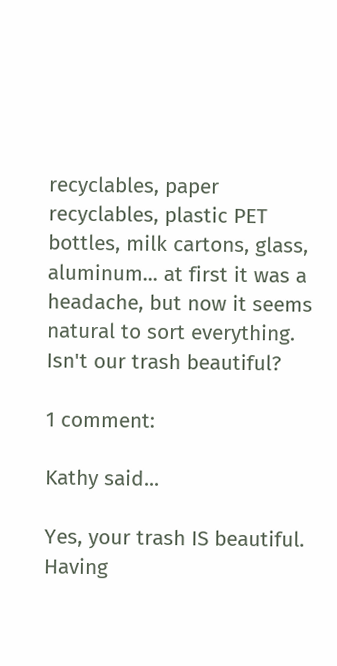recyclables, paper recyclables, plastic PET bottles, milk cartons, glass, aluminum... at first it was a headache, but now it seems natural to sort everything.  Isn't our trash beautiful?

1 comment:

Kathy said...

Yes, your trash IS beautiful. Having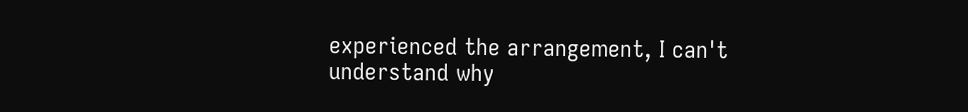experienced the arrangement, I can't understand why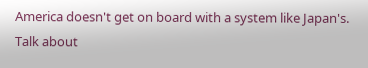America doesn't get on board with a system like Japan's. Talk about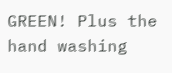GREEN! Plus the hand washing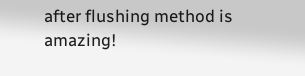after flushing method is amazing!